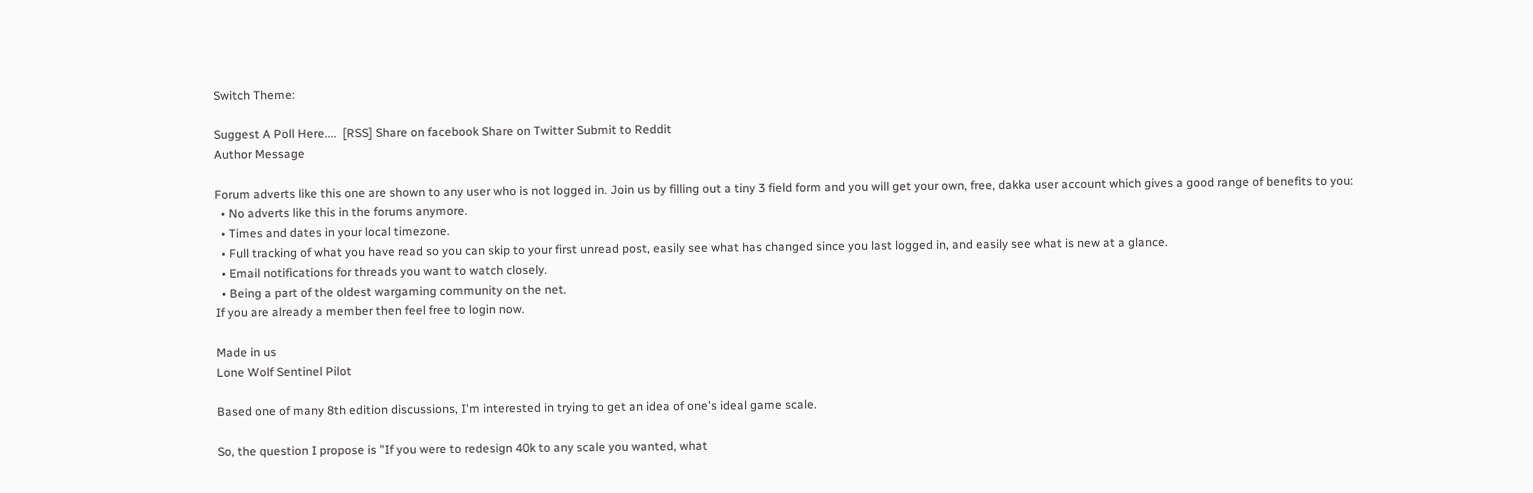Switch Theme:

Suggest A Poll Here....  [RSS] Share on facebook Share on Twitter Submit to Reddit
Author Message

Forum adverts like this one are shown to any user who is not logged in. Join us by filling out a tiny 3 field form and you will get your own, free, dakka user account which gives a good range of benefits to you:
  • No adverts like this in the forums anymore.
  • Times and dates in your local timezone.
  • Full tracking of what you have read so you can skip to your first unread post, easily see what has changed since you last logged in, and easily see what is new at a glance.
  • Email notifications for threads you want to watch closely.
  • Being a part of the oldest wargaming community on the net.
If you are already a member then feel free to login now.

Made in us
Lone Wolf Sentinel Pilot

Based one of many 8th edition discussions, I'm interested in trying to get an idea of one's ideal game scale.

So, the question I propose is "If you were to redesign 40k to any scale you wanted, what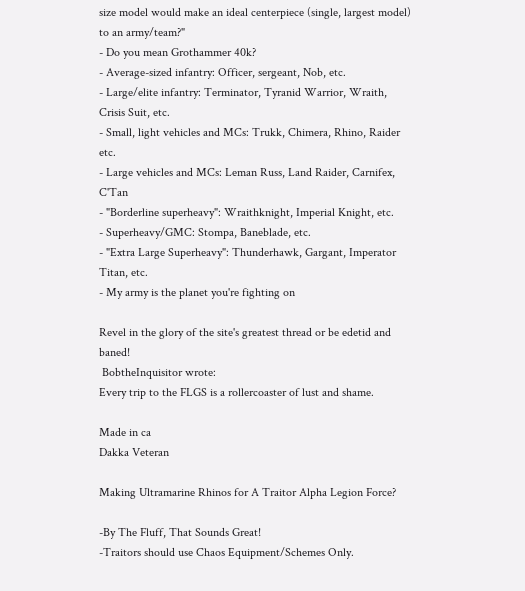size model would make an ideal centerpiece (single, largest model) to an army/team?"
- Do you mean Grothammer 40k?
- Average-sized infantry: Officer, sergeant, Nob, etc.
- Large/elite infantry: Terminator, Tyranid Warrior, Wraith, Crisis Suit, etc.
- Small, light vehicles and MCs: Trukk, Chimera, Rhino, Raider etc.
- Large vehicles and MCs: Leman Russ, Land Raider, Carnifex, C'Tan
- "Borderline superheavy": Wraithknight, Imperial Knight, etc.
- Superheavy/GMC: Stompa, Baneblade, etc.
- "Extra Large Superheavy": Thunderhawk, Gargant, Imperator Titan, etc.
- My army is the planet you're fighting on

Revel in the glory of the site's greatest thread or be edetid and baned!
 BobtheInquisitor wrote:
Every trip to the FLGS is a rollercoaster of lust and shame.

Made in ca
Dakka Veteran

Making Ultramarine Rhinos for A Traitor Alpha Legion Force?

-By The Fluff, That Sounds Great!
-Traitors should use Chaos Equipment/Schemes Only.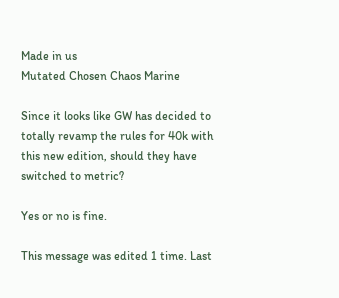Made in us
Mutated Chosen Chaos Marine

Since it looks like GW has decided to totally revamp the rules for 40k with this new edition, should they have switched to metric?

Yes or no is fine.

This message was edited 1 time. Last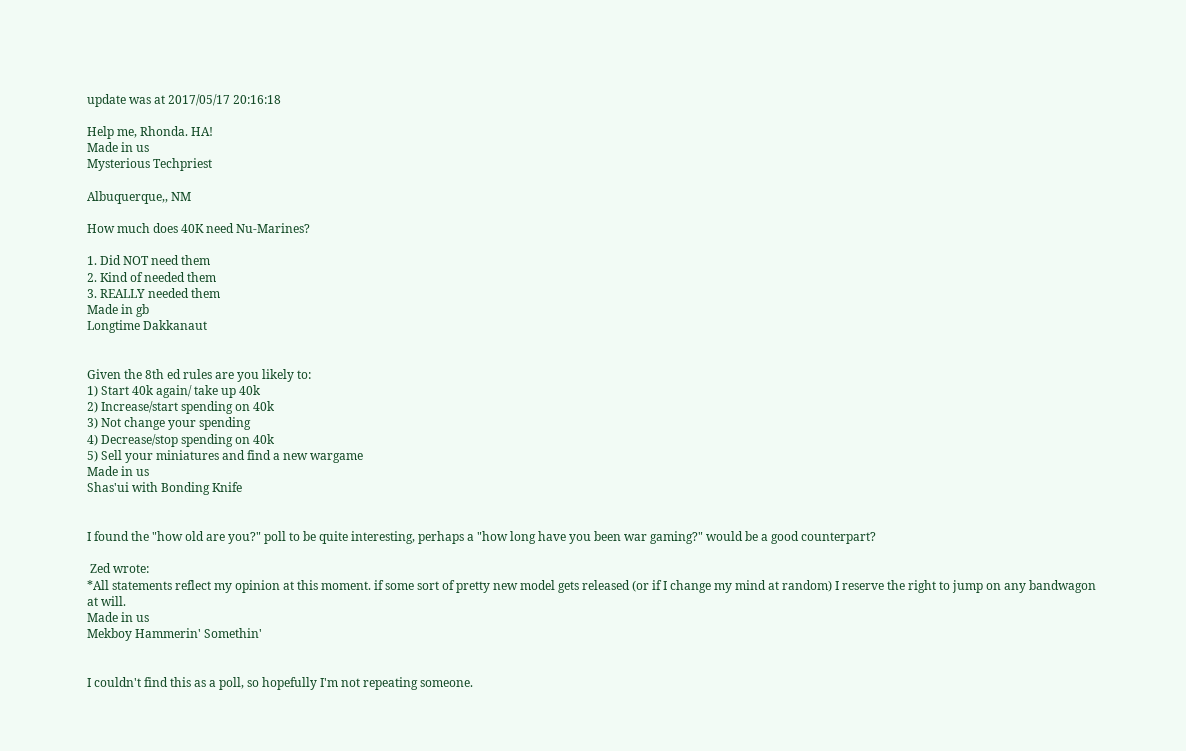update was at 2017/05/17 20:16:18

Help me, Rhonda. HA!
Made in us
Mysterious Techpriest

Albuquerque,, NM

How much does 40K need Nu-Marines?

1. Did NOT need them
2. Kind of needed them
3. REALLY needed them
Made in gb
Longtime Dakkanaut


Given the 8th ed rules are you likely to:
1) Start 40k again/ take up 40k
2) Increase/start spending on 40k
3) Not change your spending
4) Decrease/stop spending on 40k
5) Sell your miniatures and find a new wargame
Made in us
Shas'ui with Bonding Knife


I found the "how old are you?" poll to be quite interesting, perhaps a "how long have you been war gaming?" would be a good counterpart?

 Zed wrote:
*All statements reflect my opinion at this moment. if some sort of pretty new model gets released (or if I change my mind at random) I reserve the right to jump on any bandwagon at will.
Made in us
Mekboy Hammerin' Somethin'


I couldn't find this as a poll, so hopefully I'm not repeating someone.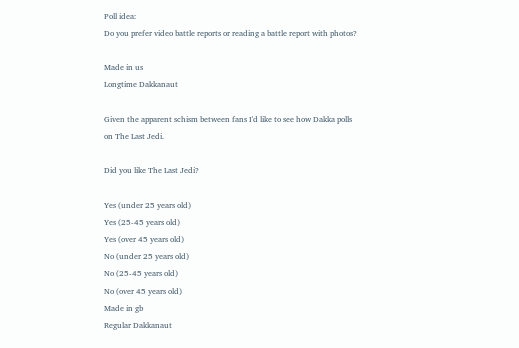Poll idea:
Do you prefer video battle reports or reading a battle report with photos?

Made in us
Longtime Dakkanaut

Given the apparent schism between fans I'd like to see how Dakka polls on The Last Jedi.

Did you like The Last Jedi?

Yes (under 25 years old)
Yes (25-45 years old)
Yes (over 45 years old)
No (under 25 years old)
No (25-45 years old)
No (over 45 years old)
Made in gb
Regular Dakkanaut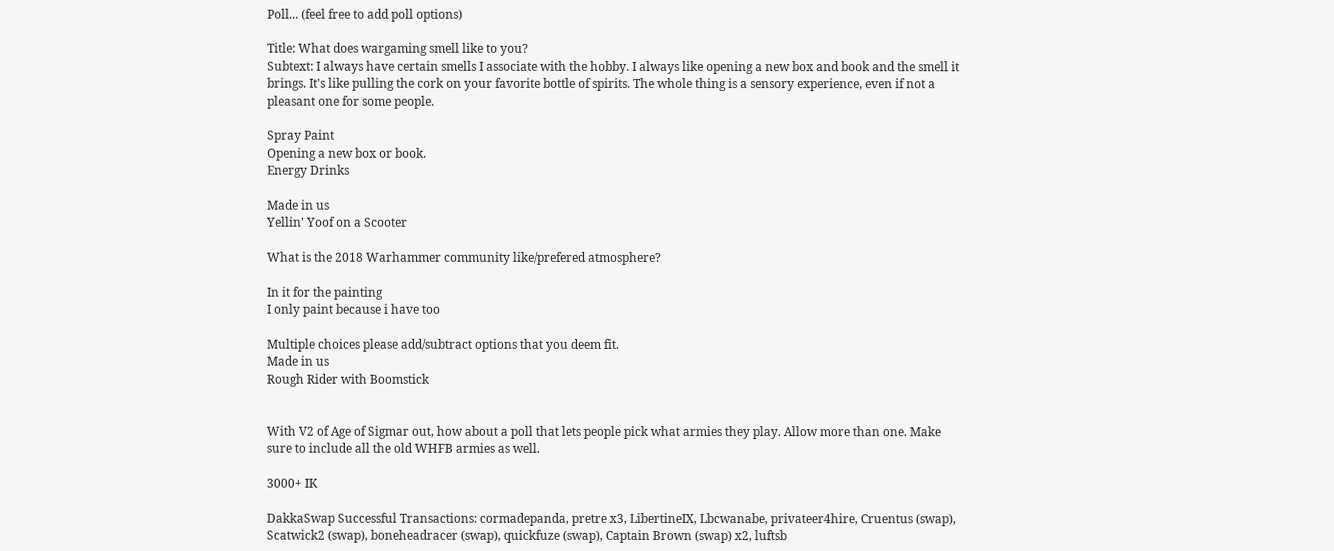Poll... (feel free to add poll options)

Title: What does wargaming smell like to you?
Subtext: I always have certain smells I associate with the hobby. I always like opening a new box and book and the smell it brings. It's like pulling the cork on your favorite bottle of spirits. The whole thing is a sensory experience, even if not a pleasant one for some people.

Spray Paint
Opening a new box or book.
Energy Drinks

Made in us
Yellin' Yoof on a Scooter

What is the 2018 Warhammer community like/prefered atmosphere?

In it for the painting
I only paint because i have too

Multiple choices please add/subtract options that you deem fit.
Made in us
Rough Rider with Boomstick


With V2 of Age of Sigmar out, how about a poll that lets people pick what armies they play. Allow more than one. Make sure to include all the old WHFB armies as well.

3000+ IK

DakkaSwap Successful Transactions: cormadepanda, pretre x3, LibertineIX, Lbcwanabe, privateer4hire, Cruentus (swap), Scatwick2 (swap), boneheadracer (swap), quickfuze (swap), Captain Brown (swap) x2, luftsb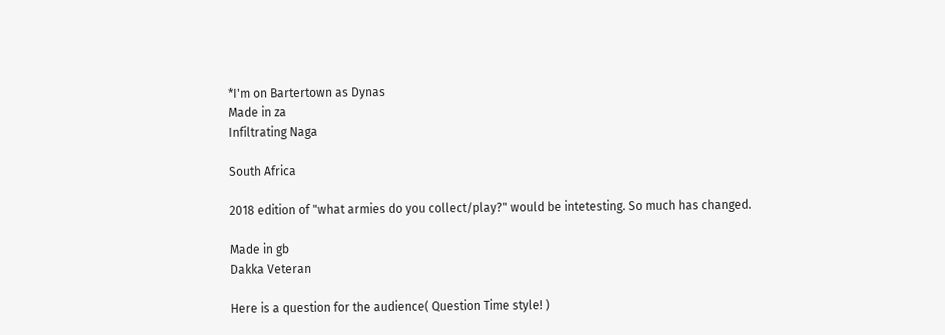*I'm on Bartertown as Dynas
Made in za
Infiltrating Naga

South Africa

2018 edition of "what armies do you collect/play?" would be intetesting. So much has changed.

Made in gb
Dakka Veteran

Here is a question for the audience( Question Time style! )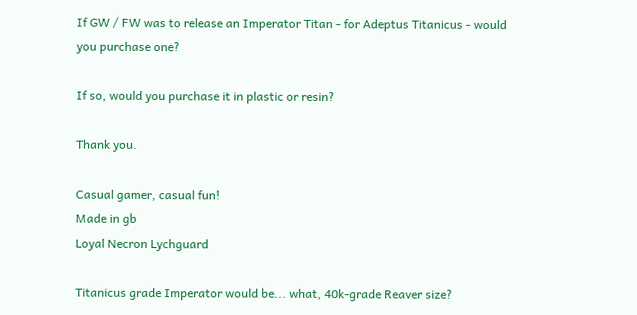If GW / FW was to release an Imperator Titan - for Adeptus Titanicus - would you purchase one?

If so, would you purchase it in plastic or resin?

Thank you.

Casual gamer, casual fun!
Made in gb
Loyal Necron Lychguard

Titanicus grade Imperator would be... what, 40k-grade Reaver size?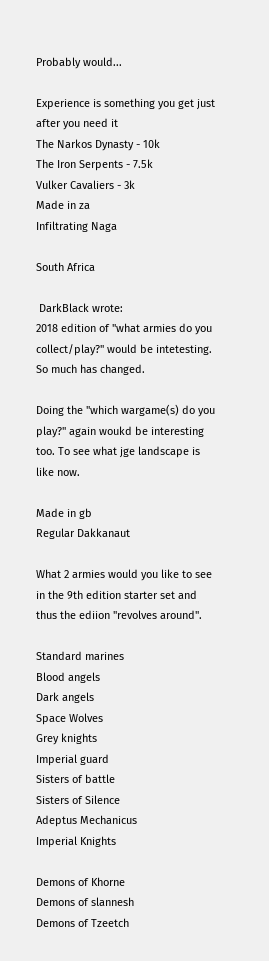Probably would...

Experience is something you get just after you need it
The Narkos Dynasty - 10k
The Iron Serpents - 7.5k
Vulker Cavaliers - 3k
Made in za
Infiltrating Naga

South Africa

 DarkBlack wrote:
2018 edition of "what armies do you collect/play?" would be intetesting. So much has changed.

Doing the "which wargame(s) do you play?" again woukd be interesting too. To see what jge landscape is like now.

Made in gb
Regular Dakkanaut

What 2 armies would you like to see in the 9th edition starter set and thus the ediion "revolves around".

Standard marines
Blood angels
Dark angels
Space Wolves
Grey knights
Imperial guard
Sisters of battle
Sisters of Silence
Adeptus Mechanicus
Imperial Knights

Demons of Khorne
Demons of slannesh
Demons of Tzeetch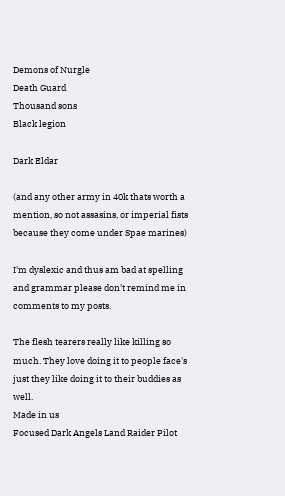Demons of Nurgle
Death Guard
Thousand sons
Black legion

Dark Eldar

(and any other army in 40k thats worth a mention, so not assasins, or imperial fists because they come under Spae marines)

I'm dyslexic and thus am bad at spelling and grammar please don't remind me in comments to my posts.

The flesh tearers really like killing so much. They love doing it to people face's just they like doing it to their buddies as well.
Made in us
Focused Dark Angels Land Raider Pilot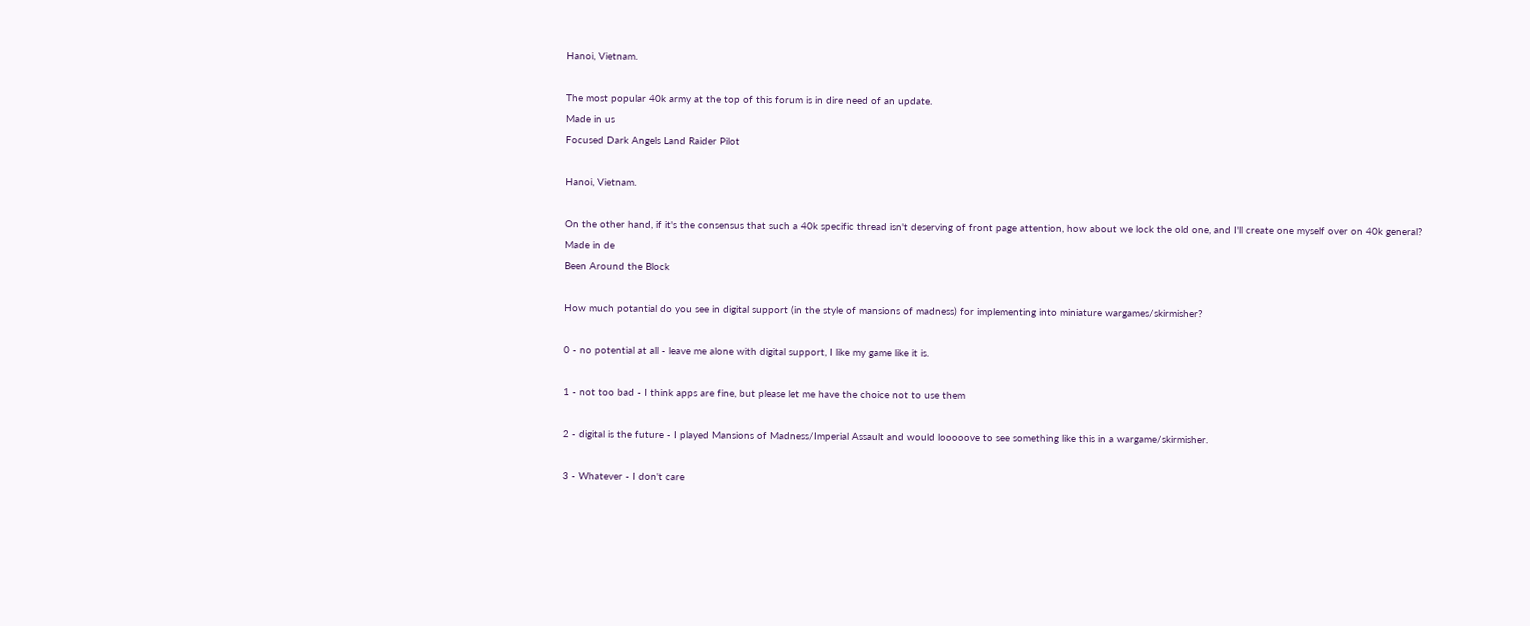Hanoi, Vietnam.

The most popular 40k army at the top of this forum is in dire need of an update.
Made in us
Focused Dark Angels Land Raider Pilot

Hanoi, Vietnam.

On the other hand, if it's the consensus that such a 40k specific thread isn't deserving of front page attention, how about we lock the old one, and I'll create one myself over on 40k general?
Made in de
Been Around the Block

How much potantial do you see in digital support (in the style of mansions of madness) for implementing into miniature wargames/skirmisher?

0 - no potential at all - leave me alone with digital support, I like my game like it is.

1 - not too bad - I think apps are fine, but please let me have the choice not to use them

2 - digital is the future - I played Mansions of Madness/Imperial Assault and would looooove to see something like this in a wargame/skirmisher.

3 - Whatever - I don't care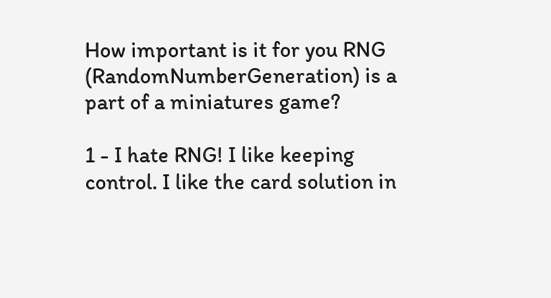How important is it for you RNG (RandomNumberGeneration) is a part of a miniatures game?

1 - I hate RNG! I like keeping control. I like the card solution in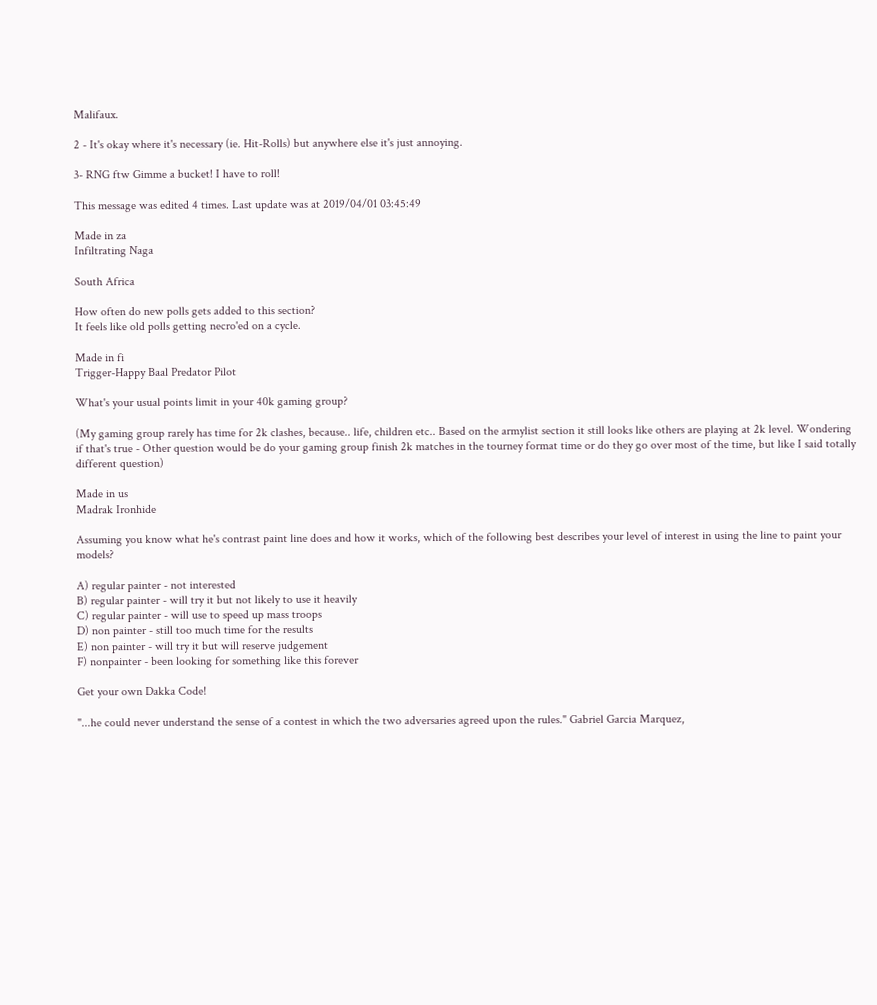Malifaux.

2 - It's okay where it's necessary (ie. Hit-Rolls) but anywhere else it's just annoying.

3- RNG ftw Gimme a bucket! I have to roll!

This message was edited 4 times. Last update was at 2019/04/01 03:45:49

Made in za
Infiltrating Naga

South Africa

How often do new polls gets added to this section?
It feels like old polls getting necro'ed on a cycle.

Made in fi
Trigger-Happy Baal Predator Pilot

What's your usual points limit in your 40k gaming group?

(My gaming group rarely has time for 2k clashes, because.. life, children etc.. Based on the armylist section it still looks like others are playing at 2k level. Wondering if that's true - Other question would be do your gaming group finish 2k matches in the tourney format time or do they go over most of the time, but like I said totally different question)

Made in us
Madrak Ironhide

Assuming you know what he's contrast paint line does and how it works, which of the following best describes your level of interest in using the line to paint your models?

A) regular painter - not interested
B) regular painter - will try it but not likely to use it heavily
C) regular painter - will use to speed up mass troops
D) non painter - still too much time for the results
E) non painter - will try it but will reserve judgement
F) nonpainter - been looking for something like this forever

Get your own Dakka Code!

"...he could never understand the sense of a contest in which the two adversaries agreed upon the rules." Gabriel Garcia Marquez,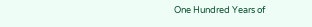One Hundred Years of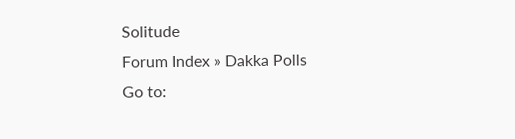Solitude
Forum Index » Dakka Polls
Go to: